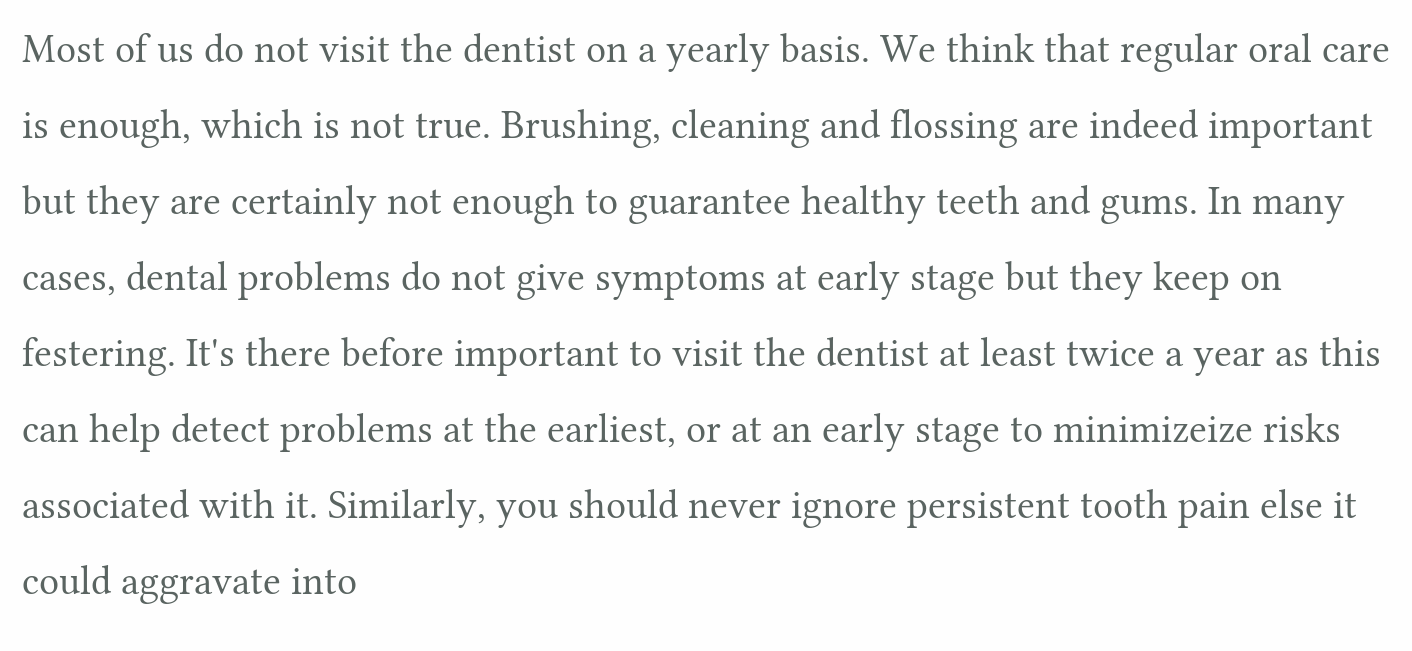Most of us do not visit the dentist on a yearly basis. We think that regular oral care is enough, which is not true. Brushing, cleaning and flossing are indeed important but they are certainly not enough to guarantee healthy teeth and gums. In many cases, dental problems do not give symptoms at early stage but they keep on festering. It's there before important to visit the dentist at least twice a year as this can help detect problems at the earliest, or at an early stage to minimizeize risks associated with it. Similarly, you should never ignore persistent tooth pain else it could aggravate into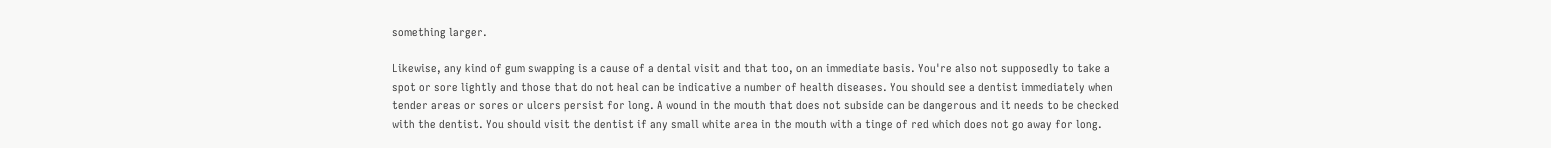something larger.

Likewise, any kind of gum swapping is a cause of a dental visit and that too, on an immediate basis. You're also not supposedly to take a spot or sore lightly and those that do not heal can be indicative a number of health diseases. You should see a dentist immediately when tender areas or sores or ulcers persist for long. A wound in the mouth that does not subside can be dangerous and it needs to be checked with the dentist. You should visit the dentist if any small white area in the mouth with a tinge of red which does not go away for long.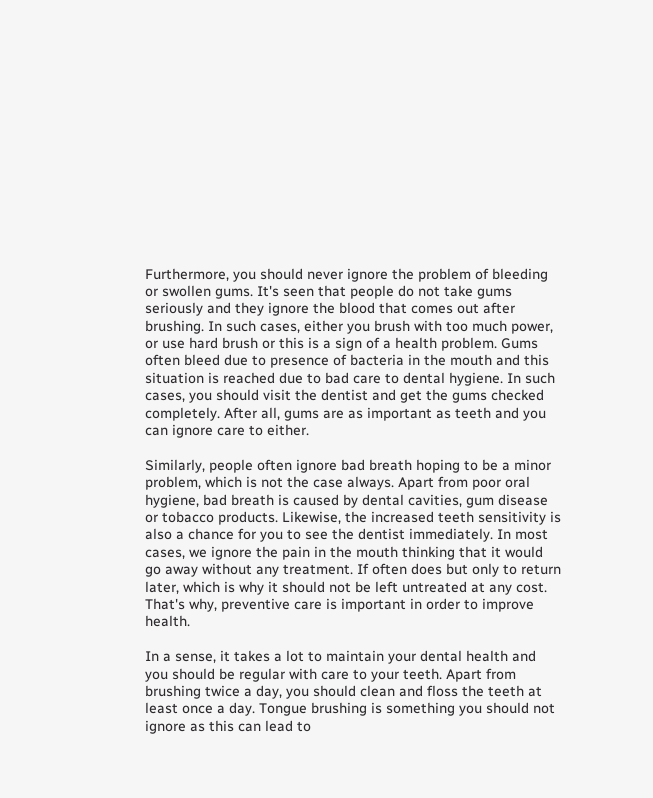Furthermore, you should never ignore the problem of bleeding or swollen gums. It's seen that people do not take gums seriously and they ignore the blood that comes out after brushing. In such cases, either you brush with too much power, or use hard brush or this is a sign of a health problem. Gums often bleed due to presence of bacteria in the mouth and this situation is reached due to bad care to dental hygiene. In such cases, you should visit the dentist and get the gums checked completely. After all, gums are as important as teeth and you can ignore care to either.

Similarly, people often ignore bad breath hoping to be a minor problem, which is not the case always. Apart from poor oral hygiene, bad breath is caused by dental cavities, gum disease or tobacco products. Likewise, the increased teeth sensitivity is also a chance for you to see the dentist immediately. In most cases, we ignore the pain in the mouth thinking that it would go away without any treatment. If often does but only to return later, which is why it should not be left untreated at any cost. That's why, preventive care is important in order to improve health.

In a sense, it takes a lot to maintain your dental health and you should be regular with care to your teeth. Apart from brushing twice a day, you should clean and floss the teeth at least once a day. Tongue brushing is something you should not ignore as this can lead to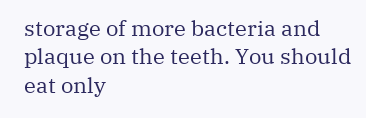storage of more bacteria and plaque on the teeth. You should eat only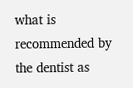what is recommended by the dentist as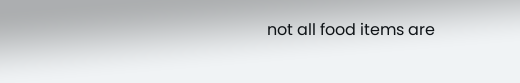not all food items are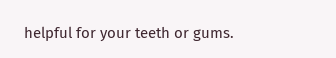helpful for your teeth or gums.